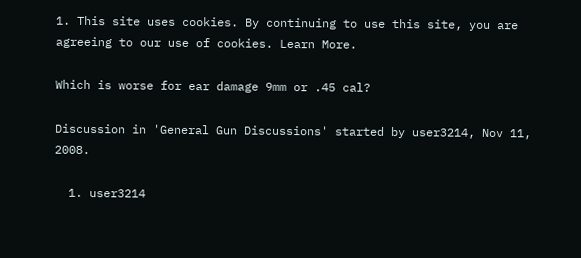1. This site uses cookies. By continuing to use this site, you are agreeing to our use of cookies. Learn More.

Which is worse for ear damage 9mm or .45 cal?

Discussion in 'General Gun Discussions' started by user3214, Nov 11, 2008.

  1. user3214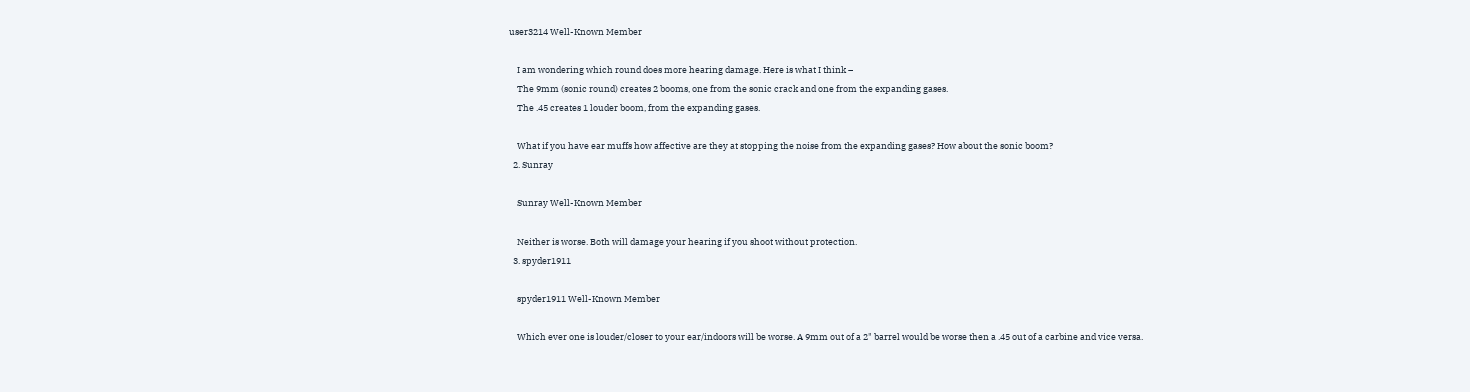user3214 Well-Known Member

    I am wondering which round does more hearing damage. Here is what I think –
    The 9mm (sonic round) creates 2 booms, one from the sonic crack and one from the expanding gases.
    The .45 creates 1 louder boom, from the expanding gases.

    What if you have ear muffs how affective are they at stopping the noise from the expanding gases? How about the sonic boom?
  2. Sunray

    Sunray Well-Known Member

    Neither is worse. Both will damage your hearing if you shoot without protection.
  3. spyder1911

    spyder1911 Well-Known Member

    Which ever one is louder/closer to your ear/indoors will be worse. A 9mm out of a 2" barrel would be worse then a .45 out of a carbine and vice versa.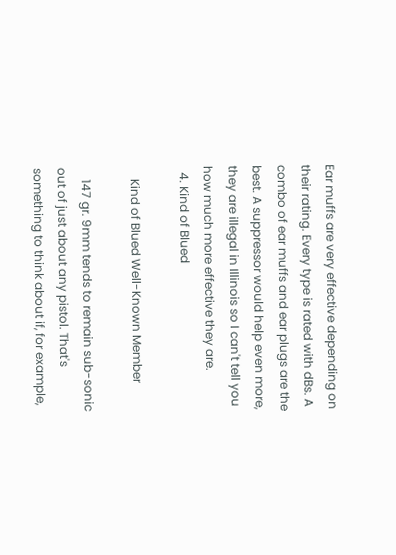Ear muffs are very effective depending on their rating. Every type is rated with dBs. A combo of ear muffs and ear plugs are the best. A suppressor would help even more, they are illegal in Illinois so I can't tell you how much more effective they are.
  4. Kind of Blued

    Kind of Blued Well-Known Member

    147 gr. 9mm tends to remain sub-sonic out of just about any pistol. That's something to think about if, for example,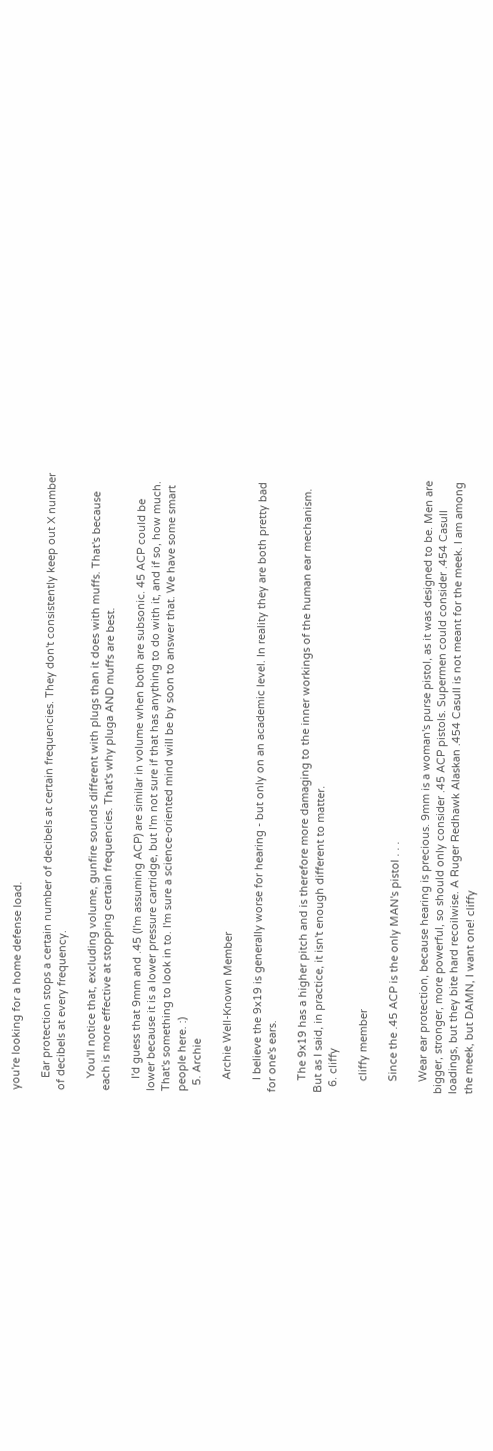you're looking for a home defense load.

    Ear protection stops a certain number of decibels at certain frequencies. They don't consistently keep out X number of decibels at every frequency.

    You'll notice that, excluding volume, gunfire sounds different with plugs than it does with muffs. That's because each is more effective at stopping certain frequencies. That's why pluga AND muffs are best.

    I'd guess that 9mm and .45 (I'm assuming ACP) are similar in volume when both are subsonic. 45 ACP could be lower because it is a lower pressure cartridge, but I'm not sure if that has anything to do with it, and if so, how much. That's something to look in to. I'm sure a science-oriented mind will be by soon to answer that. We have some smart people here. :)
  5. Archie

    Archie Well-Known Member

    I believe the 9x19 is generally worse for hearing - but only on an academic level. In reality they are both pretty bad for one's ears.

    The 9x19 has a higher pitch and is therefore more damaging to the inner workings of the human ear mechanism. But as I said, in practice, it isn't enough different to matter.
  6. cliffy

    cliffy member

    Since the .45 ACP is the only MAN's pistol . . .

    Wear ear protection, because hearing is precious. 9mm is a woman's purse pistol, as it was designed to be. Men are bigger, stronger, more powerful, so should only consider .45 ACP pistols. Supermen could consider .454 Casull loadings, but they bite hard recoilwise. A Ruger Redhawk Alaskan .454 Casull is not meant for the meek. I am among the meek, but DAMN, I want one! cliffy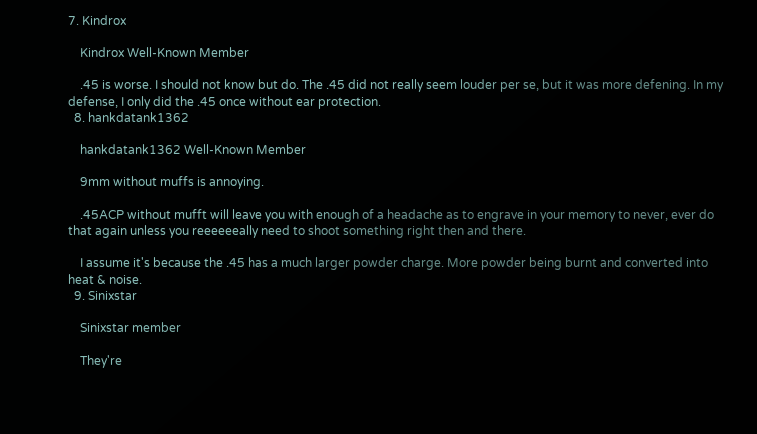7. Kindrox

    Kindrox Well-Known Member

    .45 is worse. I should not know but do. The .45 did not really seem louder per se, but it was more defening. In my defense, I only did the .45 once without ear protection.
  8. hankdatank1362

    hankdatank1362 Well-Known Member

    9mm without muffs is annoying.

    .45ACP without mufft will leave you with enough of a headache as to engrave in your memory to never, ever do that again unless you reeeeeeally need to shoot something right then and there.

    I assume it's because the .45 has a much larger powder charge. More powder being burnt and converted into heat & noise.
  9. Sinixstar

    Sinixstar member

    They're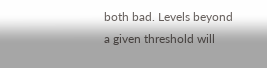both bad. Levels beyond a given threshold will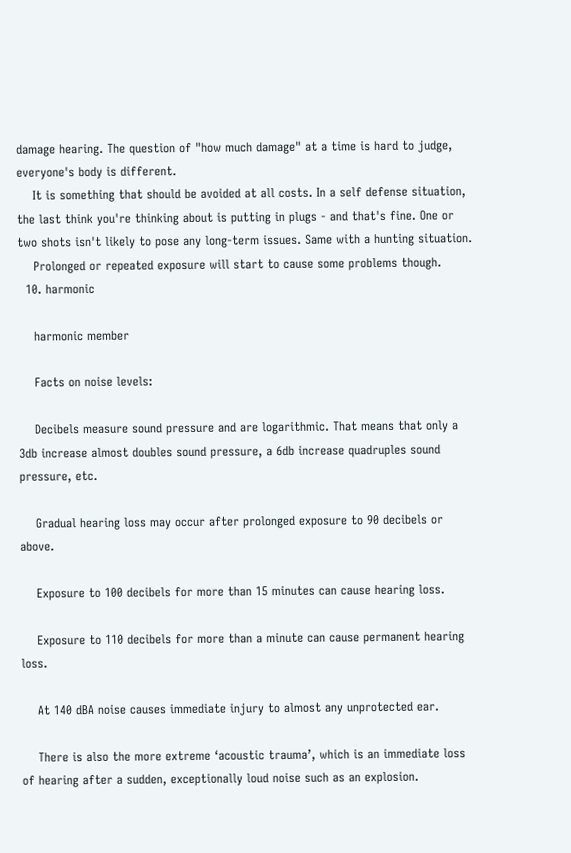damage hearing. The question of "how much damage" at a time is hard to judge, everyone's body is different.
    It is something that should be avoided at all costs. In a self defense situation, the last think you're thinking about is putting in plugs - and that's fine. One or two shots isn't likely to pose any long-term issues. Same with a hunting situation.
    Prolonged or repeated exposure will start to cause some problems though.
  10. harmonic

    harmonic member

    Facts on noise levels:

    Decibels measure sound pressure and are logarithmic. That means that only a 3db increase almost doubles sound pressure, a 6db increase quadruples sound pressure, etc.

    Gradual hearing loss may occur after prolonged exposure to 90 decibels or above.

    Exposure to 100 decibels for more than 15 minutes can cause hearing loss.

    Exposure to 110 decibels for more than a minute can cause permanent hearing loss.

    At 140 dBA noise causes immediate injury to almost any unprotected ear.

    There is also the more extreme ‘acoustic trauma’, which is an immediate loss of hearing after a sudden, exceptionally loud noise such as an explosion.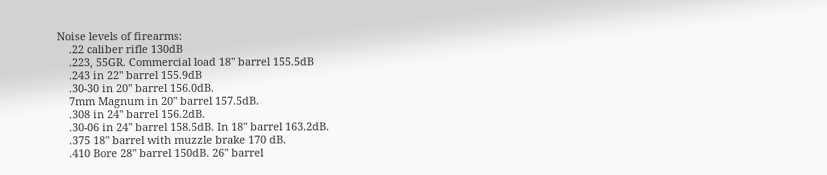Noise levels of firearms:
    .22 caliber rifle 130dB
    .223, 55GR. Commercial load 18" barrel 155.5dB
    .243 in 22" barrel 155.9dB
    .30-30 in 20" barrel 156.0dB.
    7mm Magnum in 20" barrel 157.5dB.
    .308 in 24" barrel 156.2dB.
    .30-06 in 24" barrel 158.5dB. In 18" barrel 163.2dB.
    .375 18" barrel with muzzle brake 170 dB.
    .410 Bore 28" barrel 150dB. 26" barrel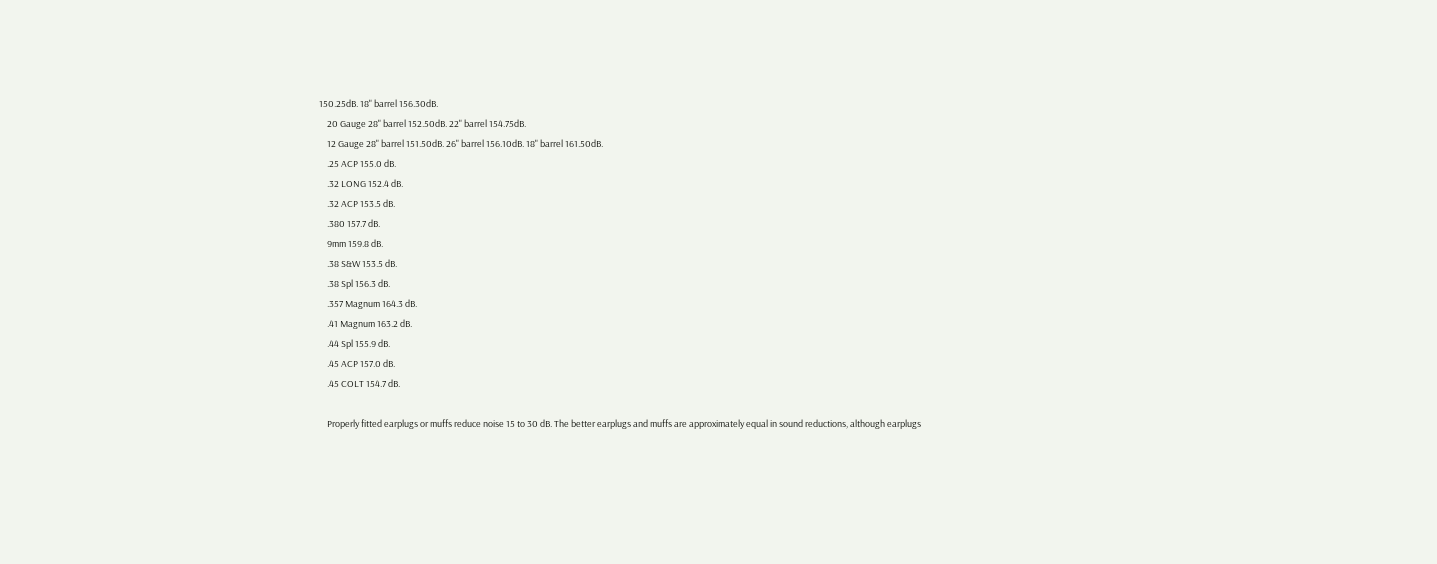150.25dB. 18" barrel 156.30dB.
    20 Gauge 28" barrel 152.50dB. 22" barrel 154.75dB.
    12 Gauge 28" barrel 151.50dB. 26" barrel 156.10dB. 18" barrel 161.50dB.
    .25 ACP 155.0 dB.
    .32 LONG 152.4 dB.
    .32 ACP 153.5 dB.
    .380 157.7 dB.
    9mm 159.8 dB.
    .38 S&W 153.5 dB.
    .38 Spl 156.3 dB.
    .357 Magnum 164.3 dB.
    .41 Magnum 163.2 dB.
    .44 Spl 155.9 dB.
    .45 ACP 157.0 dB.
    .45 COLT 154.7 dB.

    Properly fitted earplugs or muffs reduce noise 15 to 30 dB. The better earplugs and muffs are approximately equal in sound reductions, although earplugs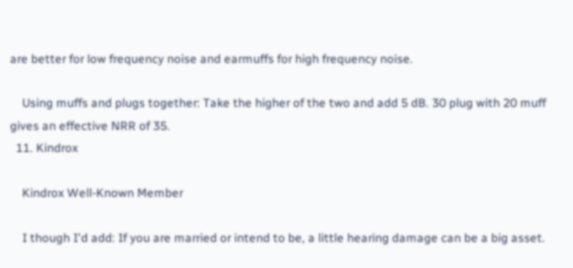are better for low frequency noise and earmuffs for high frequency noise.

    Using muffs and plugs together: Take the higher of the two and add 5 dB. 30 plug with 20 muff gives an effective NRR of 35.
  11. Kindrox

    Kindrox Well-Known Member

    I though I'd add: If you are married or intend to be, a little hearing damage can be a big asset.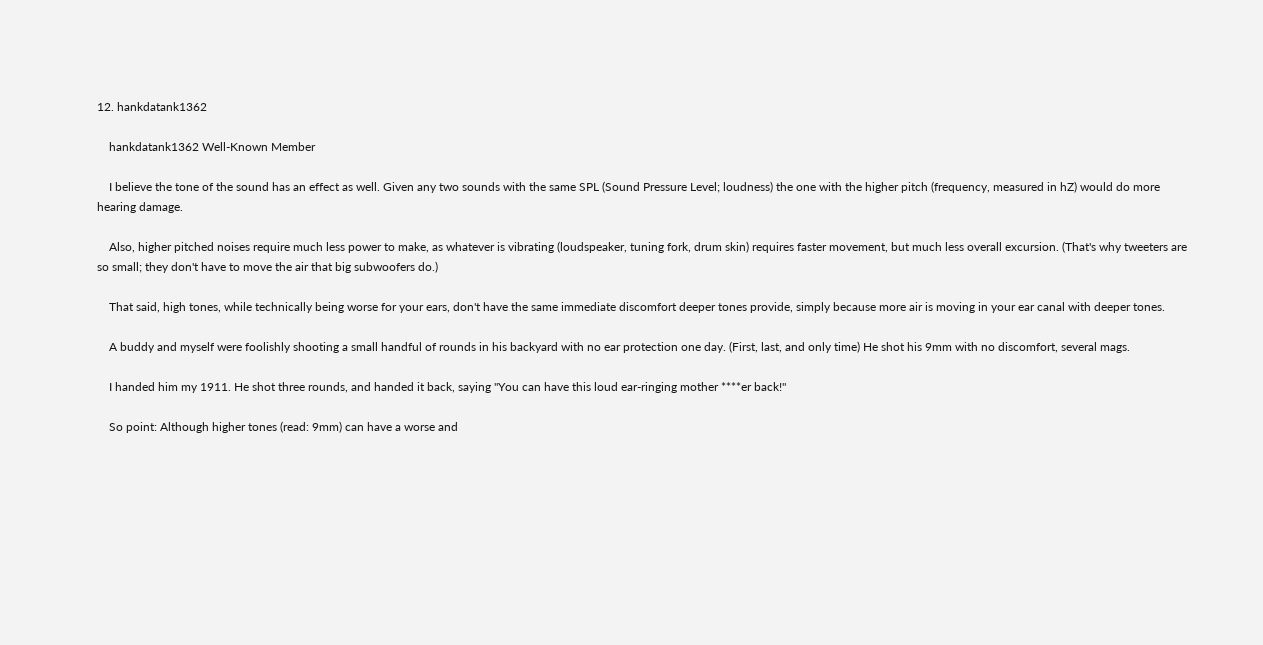12. hankdatank1362

    hankdatank1362 Well-Known Member

    I believe the tone of the sound has an effect as well. Given any two sounds with the same SPL (Sound Pressure Level; loudness) the one with the higher pitch (frequency, measured in hZ) would do more hearing damage.

    Also, higher pitched noises require much less power to make, as whatever is vibrating (loudspeaker, tuning fork, drum skin) requires faster movement, but much less overall excursion. (That's why tweeters are so small; they don't have to move the air that big subwoofers do.)

    That said, high tones, while technically being worse for your ears, don't have the same immediate discomfort deeper tones provide, simply because more air is moving in your ear canal with deeper tones.

    A buddy and myself were foolishly shooting a small handful of rounds in his backyard with no ear protection one day. (First, last, and only time) He shot his 9mm with no discomfort, several mags.

    I handed him my 1911. He shot three rounds, and handed it back, saying "You can have this loud ear-ringing mother ****er back!"

    So point: Although higher tones (read: 9mm) can have a worse and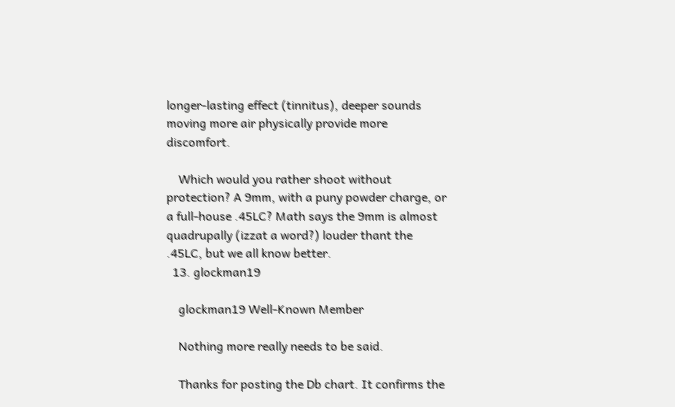longer-lasting effect (tinnitus), deeper sounds moving more air physically provide more discomfort.

    Which would you rather shoot without protection? A 9mm, with a puny powder charge, or a full-house .45LC? Math says the 9mm is almost quadrupally (izzat a word?) louder thant the .45LC, but we all know better.
  13. glockman19

    glockman19 Well-Known Member

    Nothing more really needs to be said.

    Thanks for posting the Db chart. It confirms the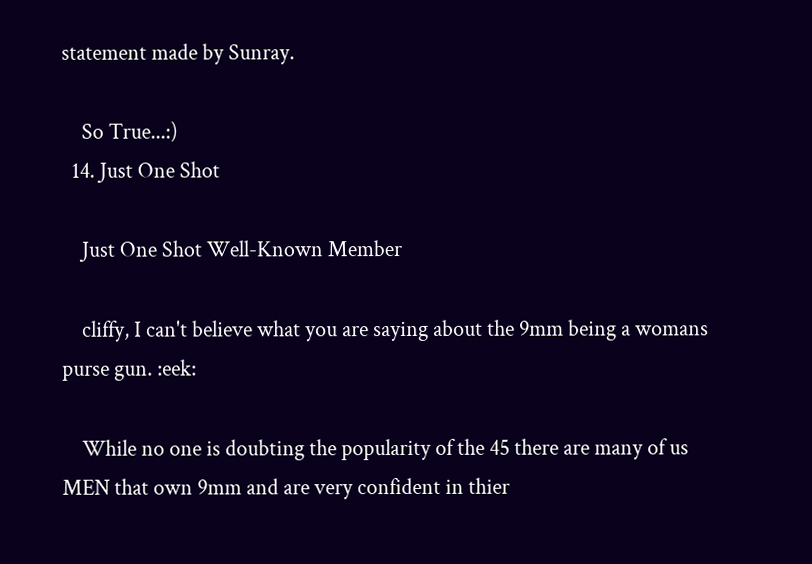statement made by Sunray.

    So True...:)
  14. Just One Shot

    Just One Shot Well-Known Member

    cliffy, I can't believe what you are saying about the 9mm being a womans purse gun. :eek:

    While no one is doubting the popularity of the 45 there are many of us MEN that own 9mm and are very confident in thier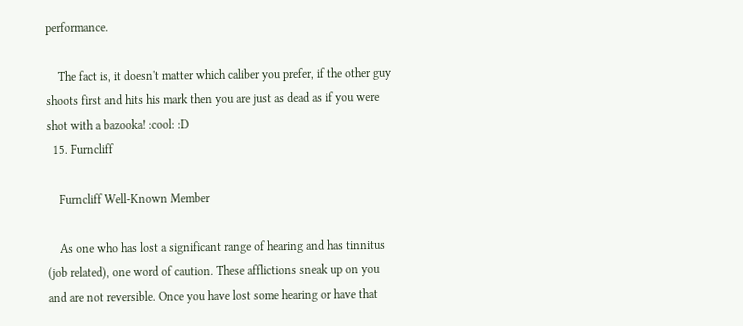performance.

    The fact is, it doesn't matter which caliber you prefer, if the other guy shoots first and hits his mark then you are just as dead as if you were shot with a bazooka! :cool: :D
  15. Furncliff

    Furncliff Well-Known Member

    As one who has lost a significant range of hearing and has tinnitus (job related), one word of caution. These afflictions sneak up on you and are not reversible. Once you have lost some hearing or have that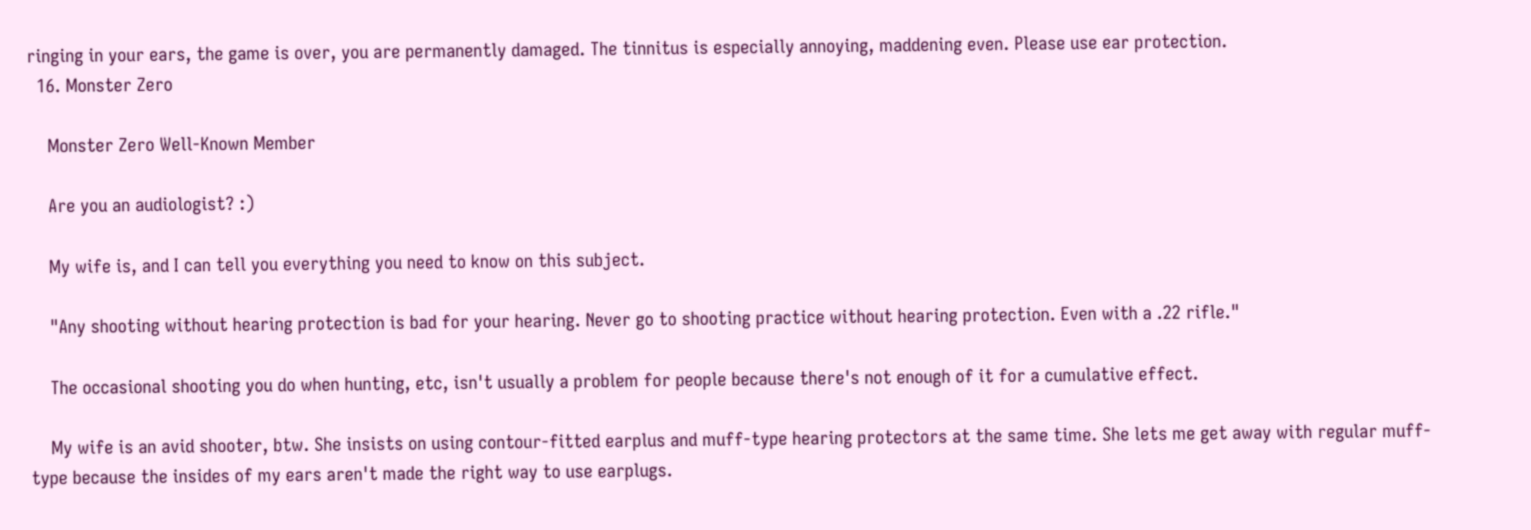ringing in your ears, the game is over, you are permanently damaged. The tinnitus is especially annoying, maddening even. Please use ear protection.
  16. Monster Zero

    Monster Zero Well-Known Member

    Are you an audiologist? :)

    My wife is, and I can tell you everything you need to know on this subject.

    "Any shooting without hearing protection is bad for your hearing. Never go to shooting practice without hearing protection. Even with a .22 rifle."

    The occasional shooting you do when hunting, etc, isn't usually a problem for people because there's not enough of it for a cumulative effect.

    My wife is an avid shooter, btw. She insists on using contour-fitted earplus and muff-type hearing protectors at the same time. She lets me get away with regular muff-type because the insides of my ears aren't made the right way to use earplugs.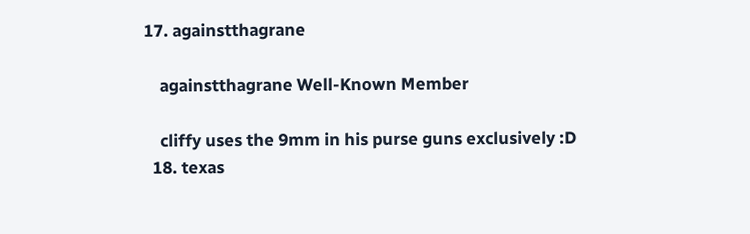17. againstthagrane

    againstthagrane Well-Known Member

    cliffy uses the 9mm in his purse guns exclusively :D
  18. texas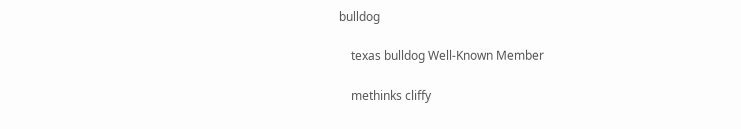bulldog

    texas bulldog Well-Known Member

    methinks cliffy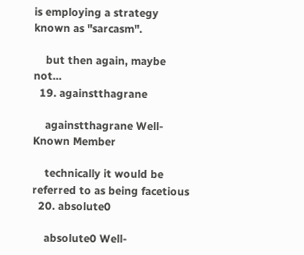is employing a strategy known as "sarcasm".

    but then again, maybe not...
  19. againstthagrane

    againstthagrane Well-Known Member

    technically it would be referred to as being facetious
  20. absolute0

    absolute0 Well-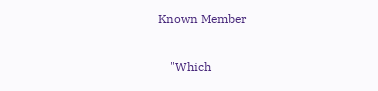Known Member

    "Which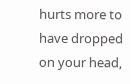hurts more to have dropped on your head,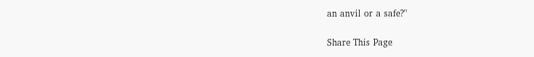an anvil or a safe?"

Share This Page